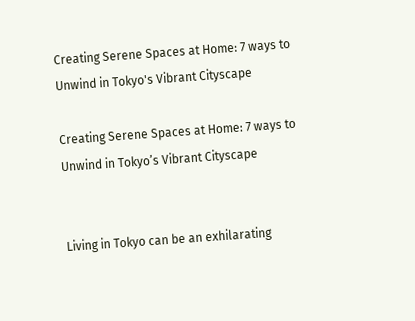Creating Serene Spaces at Home: 7 ways to Unwind in Tokyo's Vibrant Cityscape

Creating Serene Spaces at Home: 7 ways to Unwind in Tokyo’s Vibrant Cityscape


Living in Tokyo can be an exhilarating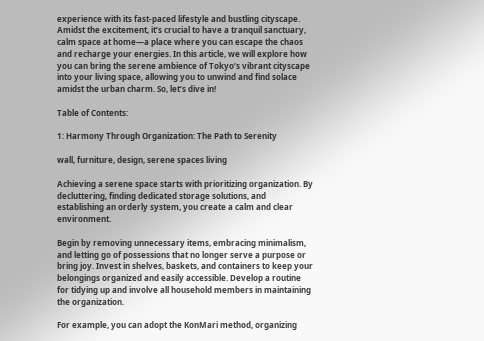experience with its fast-paced lifestyle and bustling cityscape. Amidst the excitement, it’s crucial to have a tranquil sanctuary, calm space at home—a place where you can escape the chaos and recharge your energies. In this article, we will explore how you can bring the serene ambience of Tokyo’s vibrant cityscape into your living space, allowing you to unwind and find solace amidst the urban charm. So, let’s dive in!

Table of Contents:

1: Harmony Through Organization: The Path to Serenity

wall, furniture, design, serene spaces living

Achieving a serene space starts with prioritizing organization. By decluttering, finding dedicated storage solutions, and establishing an orderly system, you create a calm and clear environment.

Begin by removing unnecessary items, embracing minimalism, and letting go of possessions that no longer serve a purpose or bring joy. Invest in shelves, baskets, and containers to keep your belongings organized and easily accessible. Develop a routine for tidying up and involve all household members in maintaining the organization.

For example, you can adopt the KonMari method, organizing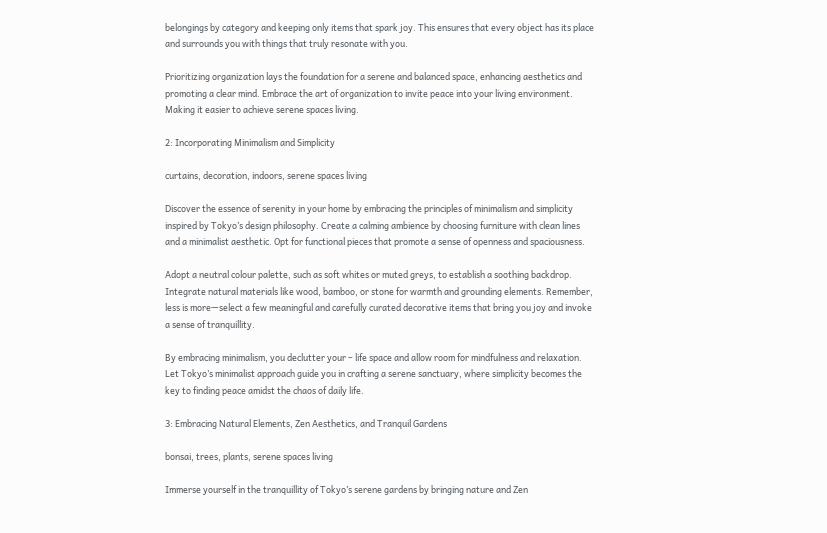belongings by category and keeping only items that spark joy. This ensures that every object has its place and surrounds you with things that truly resonate with you.

Prioritizing organization lays the foundation for a serene and balanced space, enhancing aesthetics and promoting a clear mind. Embrace the art of organization to invite peace into your living environment. Making it easier to achieve serene spaces living.

2: Incorporating Minimalism and Simplicity

curtains, decoration, indoors, serene spaces living

Discover the essence of serenity in your home by embracing the principles of minimalism and simplicity inspired by Tokyo’s design philosophy. Create a calming ambience by choosing furniture with clean lines and a minimalist aesthetic. Opt for functional pieces that promote a sense of openness and spaciousness.

Adopt a neutral colour palette, such as soft whites or muted greys, to establish a soothing backdrop. Integrate natural materials like wood, bamboo, or stone for warmth and grounding elements. Remember, less is more—select a few meaningful and carefully curated decorative items that bring you joy and invoke a sense of tranquillity.

By embracing minimalism, you declutter your – life space and allow room for mindfulness and relaxation. Let Tokyo’s minimalist approach guide you in crafting a serene sanctuary, where simplicity becomes the key to finding peace amidst the chaos of daily life.

3: Embracing Natural Elements, Zen Aesthetics, and Tranquil Gardens

bonsai, trees, plants, serene spaces living

Immerse yourself in the tranquillity of Tokyo’s serene gardens by bringing nature and Zen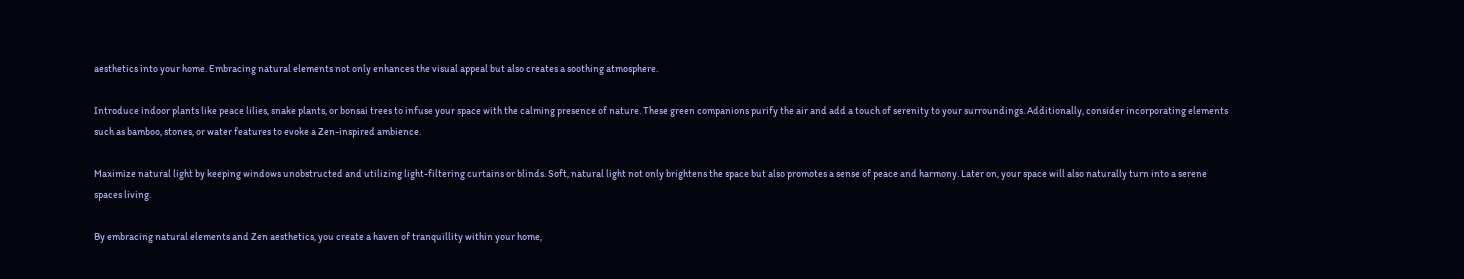aesthetics into your home. Embracing natural elements not only enhances the visual appeal but also creates a soothing atmosphere.

Introduce indoor plants like peace lilies, snake plants, or bonsai trees to infuse your space with the calming presence of nature. These green companions purify the air and add a touch of serenity to your surroundings. Additionally, consider incorporating elements such as bamboo, stones, or water features to evoke a Zen-inspired ambience.

Maximize natural light by keeping windows unobstructed and utilizing light-filtering curtains or blinds. Soft, natural light not only brightens the space but also promotes a sense of peace and harmony. Later on, your space will also naturally turn into a serene spaces living.

By embracing natural elements and Zen aesthetics, you create a haven of tranquillity within your home,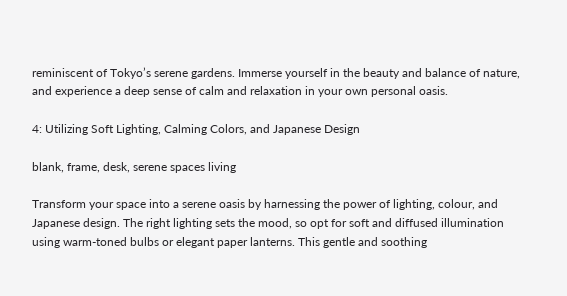reminiscent of Tokyo’s serene gardens. Immerse yourself in the beauty and balance of nature, and experience a deep sense of calm and relaxation in your own personal oasis.

4: Utilizing Soft Lighting, Calming Colors, and Japanese Design

blank, frame, desk, serene spaces living

Transform your space into a serene oasis by harnessing the power of lighting, colour, and Japanese design. The right lighting sets the mood, so opt for soft and diffused illumination using warm-toned bulbs or elegant paper lanterns. This gentle and soothing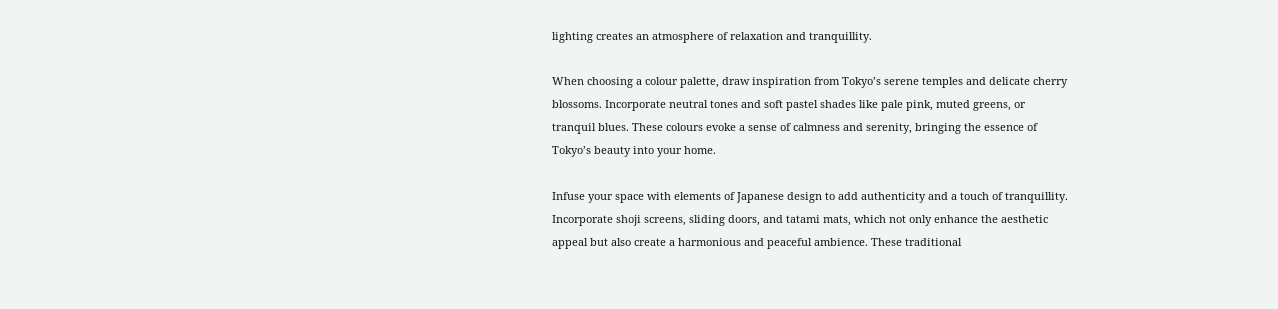lighting creates an atmosphere of relaxation and tranquillity.

When choosing a colour palette, draw inspiration from Tokyo’s serene temples and delicate cherry blossoms. Incorporate neutral tones and soft pastel shades like pale pink, muted greens, or tranquil blues. These colours evoke a sense of calmness and serenity, bringing the essence of Tokyo’s beauty into your home.

Infuse your space with elements of Japanese design to add authenticity and a touch of tranquillity. Incorporate shoji screens, sliding doors, and tatami mats, which not only enhance the aesthetic appeal but also create a harmonious and peaceful ambience. These traditional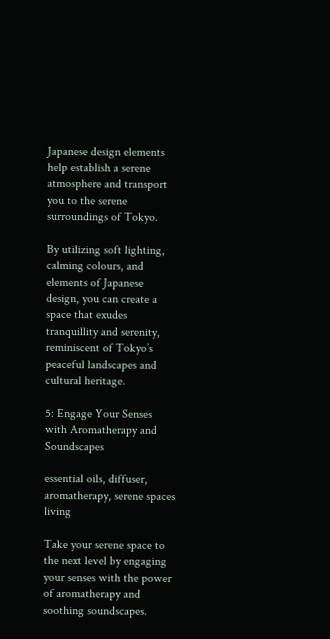Japanese design elements help establish a serene atmosphere and transport you to the serene surroundings of Tokyo.

By utilizing soft lighting, calming colours, and elements of Japanese design, you can create a space that exudes tranquillity and serenity, reminiscent of Tokyo’s peaceful landscapes and cultural heritage.

5: Engage Your Senses with Aromatherapy and Soundscapes

essential oils, diffuser, aromatherapy, serene spaces living

Take your serene space to the next level by engaging your senses with the power of aromatherapy and soothing soundscapes.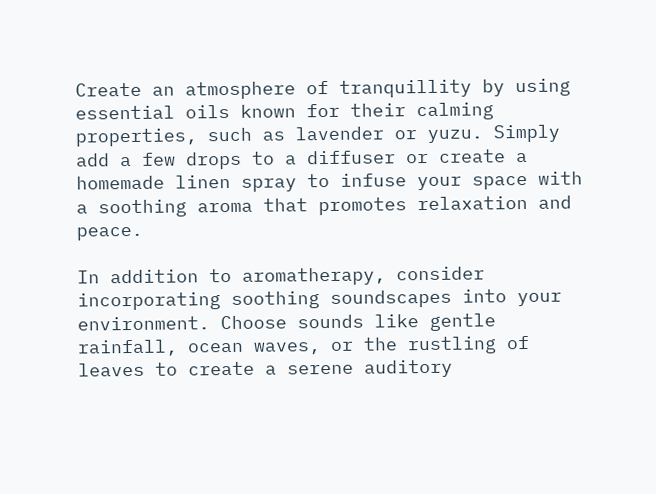Create an atmosphere of tranquillity by using essential oils known for their calming properties, such as lavender or yuzu. Simply add a few drops to a diffuser or create a homemade linen spray to infuse your space with a soothing aroma that promotes relaxation and peace.

In addition to aromatherapy, consider incorporating soothing soundscapes into your environment. Choose sounds like gentle rainfall, ocean waves, or the rustling of leaves to create a serene auditory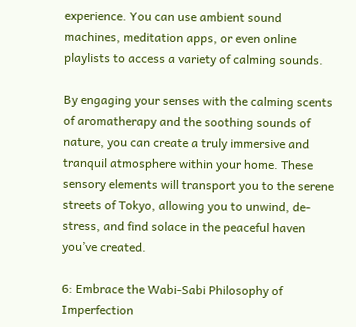experience. You can use ambient sound machines, meditation apps, or even online playlists to access a variety of calming sounds.

By engaging your senses with the calming scents of aromatherapy and the soothing sounds of nature, you can create a truly immersive and tranquil atmosphere within your home. These sensory elements will transport you to the serene streets of Tokyo, allowing you to unwind, de-stress, and find solace in the peaceful haven you’ve created.

6: Embrace the Wabi-Sabi Philosophy of Imperfection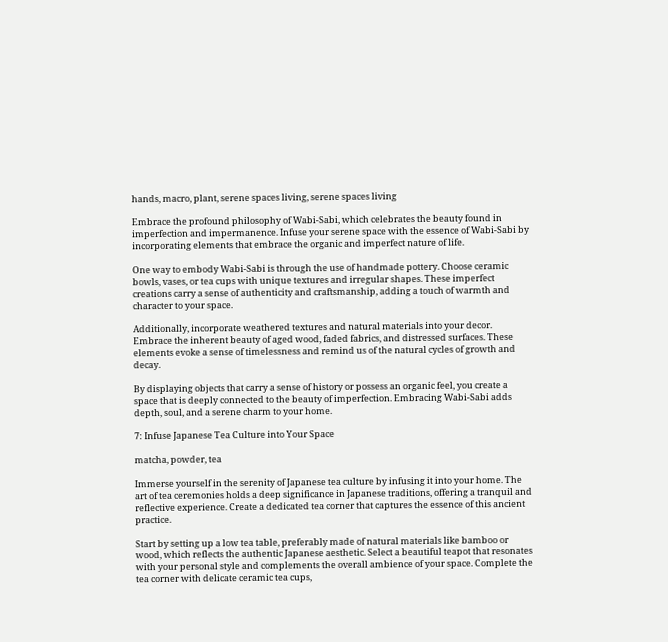hands, macro, plant, serene spaces living, serene spaces living

Embrace the profound philosophy of Wabi-Sabi, which celebrates the beauty found in imperfection and impermanence. Infuse your serene space with the essence of Wabi-Sabi by incorporating elements that embrace the organic and imperfect nature of life.

One way to embody Wabi-Sabi is through the use of handmade pottery. Choose ceramic bowls, vases, or tea cups with unique textures and irregular shapes. These imperfect creations carry a sense of authenticity and craftsmanship, adding a touch of warmth and character to your space.

Additionally, incorporate weathered textures and natural materials into your decor. Embrace the inherent beauty of aged wood, faded fabrics, and distressed surfaces. These elements evoke a sense of timelessness and remind us of the natural cycles of growth and decay.

By displaying objects that carry a sense of history or possess an organic feel, you create a space that is deeply connected to the beauty of imperfection. Embracing Wabi-Sabi adds depth, soul, and a serene charm to your home.

7: Infuse Japanese Tea Culture into Your Space

matcha, powder, tea

Immerse yourself in the serenity of Japanese tea culture by infusing it into your home. The art of tea ceremonies holds a deep significance in Japanese traditions, offering a tranquil and reflective experience. Create a dedicated tea corner that captures the essence of this ancient practice.

Start by setting up a low tea table, preferably made of natural materials like bamboo or wood, which reflects the authentic Japanese aesthetic. Select a beautiful teapot that resonates with your personal style and complements the overall ambience of your space. Complete the tea corner with delicate ceramic tea cups,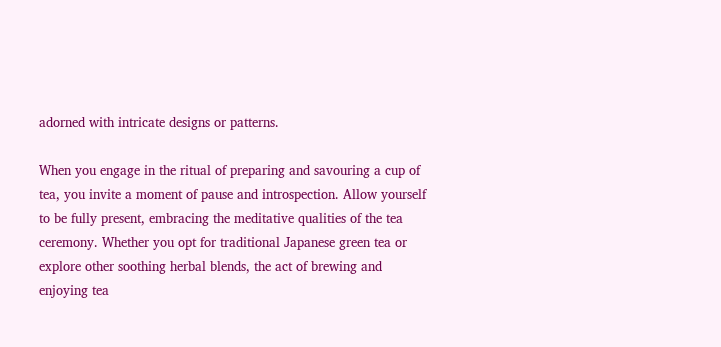adorned with intricate designs or patterns.

When you engage in the ritual of preparing and savouring a cup of tea, you invite a moment of pause and introspection. Allow yourself to be fully present, embracing the meditative qualities of the tea ceremony. Whether you opt for traditional Japanese green tea or explore other soothing herbal blends, the act of brewing and enjoying tea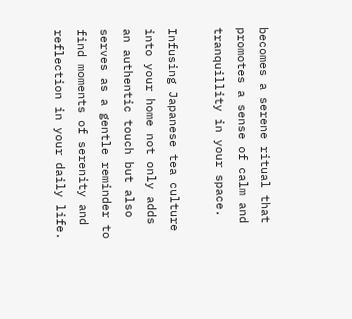becomes a serene ritual that promotes a sense of calm and tranquillity in your space.

Infusing Japanese tea culture into your home not only adds an authentic touch but also serves as a gentle reminder to find moments of serenity and reflection in your daily life.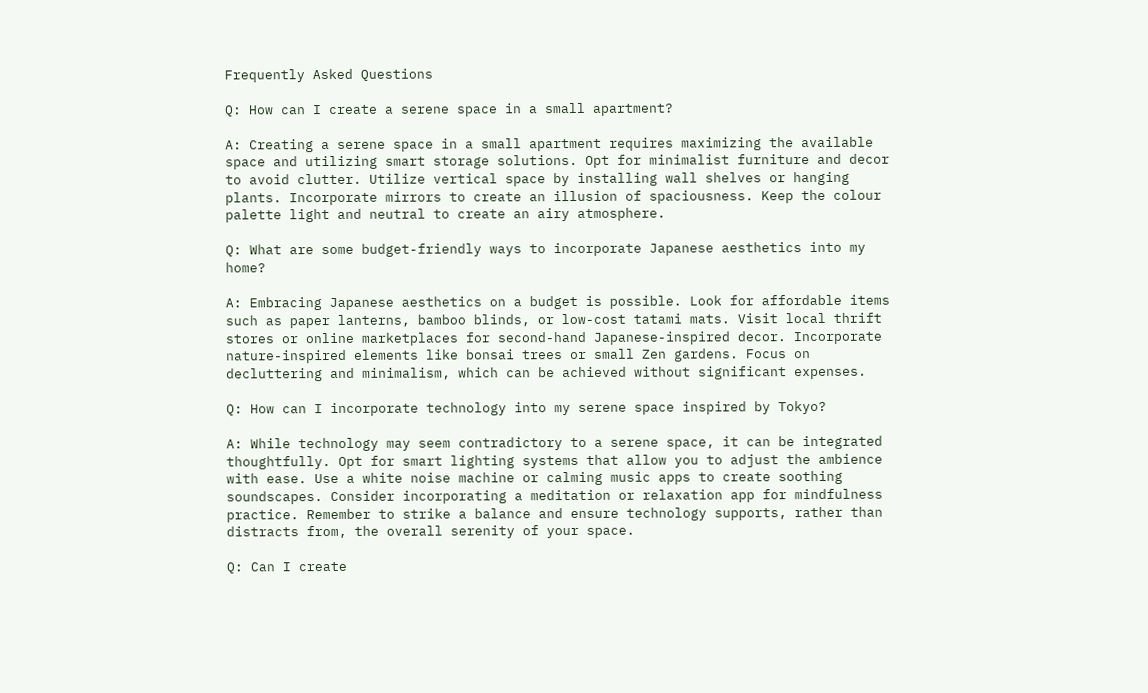Frequently Asked Questions

Q: How can I create a serene space in a small apartment?

A: Creating a serene space in a small apartment requires maximizing the available space and utilizing smart storage solutions. Opt for minimalist furniture and decor to avoid clutter. Utilize vertical space by installing wall shelves or hanging plants. Incorporate mirrors to create an illusion of spaciousness. Keep the colour palette light and neutral to create an airy atmosphere.

Q: What are some budget-friendly ways to incorporate Japanese aesthetics into my home?

A: Embracing Japanese aesthetics on a budget is possible. Look for affordable items such as paper lanterns, bamboo blinds, or low-cost tatami mats. Visit local thrift stores or online marketplaces for second-hand Japanese-inspired decor. Incorporate nature-inspired elements like bonsai trees or small Zen gardens. Focus on decluttering and minimalism, which can be achieved without significant expenses.

Q: How can I incorporate technology into my serene space inspired by Tokyo?

A: While technology may seem contradictory to a serene space, it can be integrated thoughtfully. Opt for smart lighting systems that allow you to adjust the ambience with ease. Use a white noise machine or calming music apps to create soothing soundscapes. Consider incorporating a meditation or relaxation app for mindfulness practice. Remember to strike a balance and ensure technology supports, rather than distracts from, the overall serenity of your space.

Q: Can I create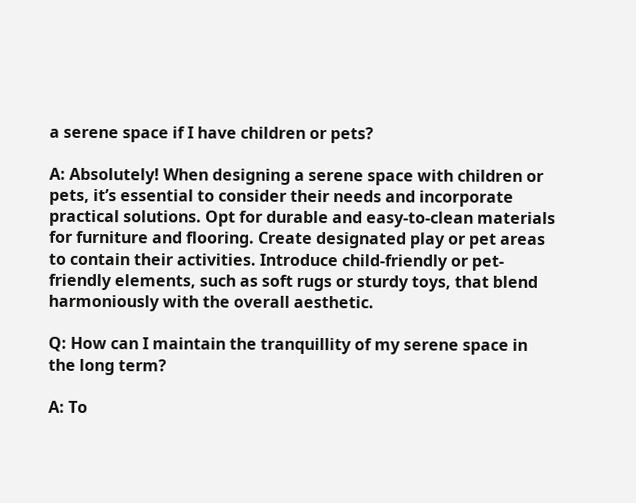a serene space if I have children or pets?

A: Absolutely! When designing a serene space with children or pets, it’s essential to consider their needs and incorporate practical solutions. Opt for durable and easy-to-clean materials for furniture and flooring. Create designated play or pet areas to contain their activities. Introduce child-friendly or pet-friendly elements, such as soft rugs or sturdy toys, that blend harmoniously with the overall aesthetic.

Q: How can I maintain the tranquillity of my serene space in the long term?

A: To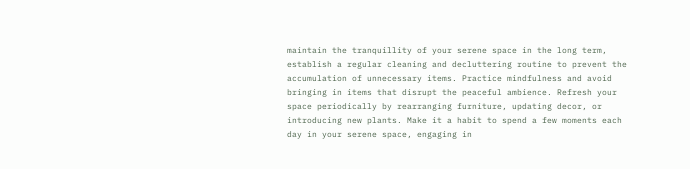maintain the tranquillity of your serene space in the long term, establish a regular cleaning and decluttering routine to prevent the accumulation of unnecessary items. Practice mindfulness and avoid bringing in items that disrupt the peaceful ambience. Refresh your space periodically by rearranging furniture, updating decor, or introducing new plants. Make it a habit to spend a few moments each day in your serene space, engaging in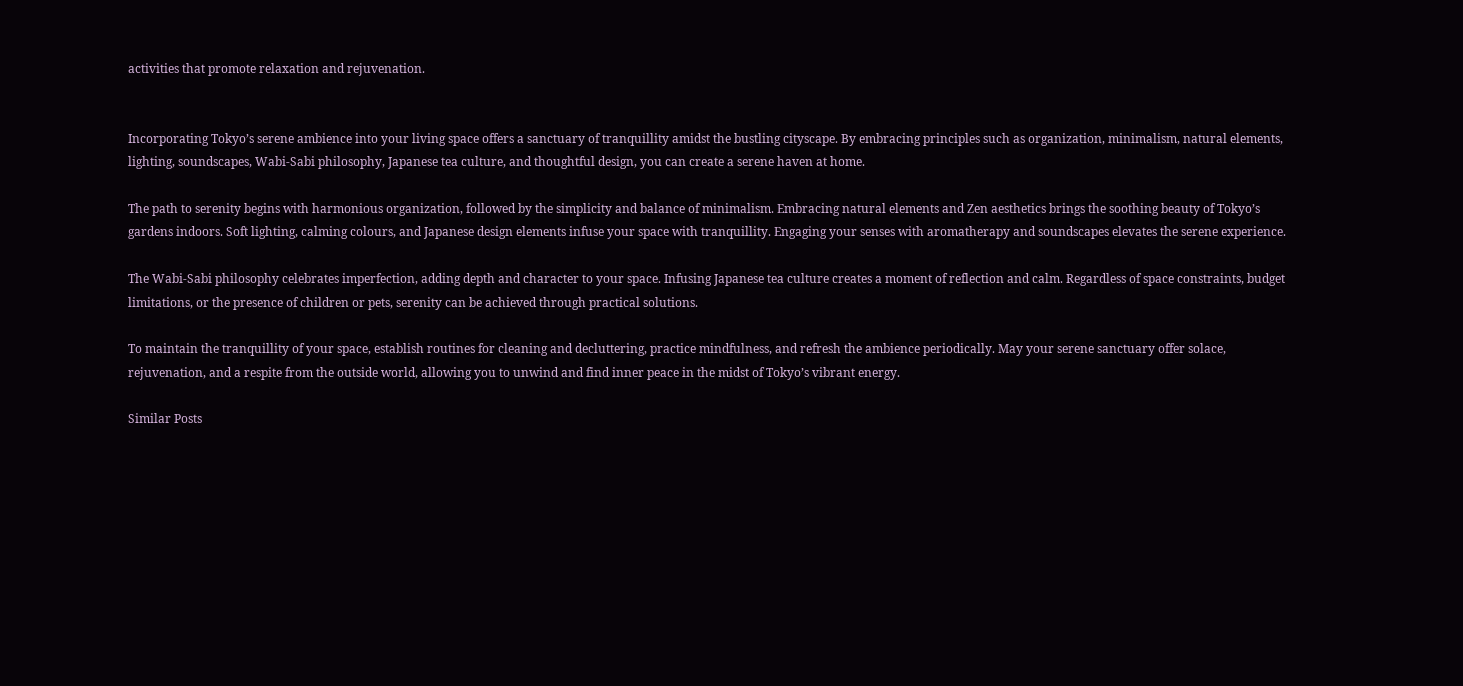activities that promote relaxation and rejuvenation.


Incorporating Tokyo’s serene ambience into your living space offers a sanctuary of tranquillity amidst the bustling cityscape. By embracing principles such as organization, minimalism, natural elements, lighting, soundscapes, Wabi-Sabi philosophy, Japanese tea culture, and thoughtful design, you can create a serene haven at home.

The path to serenity begins with harmonious organization, followed by the simplicity and balance of minimalism. Embracing natural elements and Zen aesthetics brings the soothing beauty of Tokyo’s gardens indoors. Soft lighting, calming colours, and Japanese design elements infuse your space with tranquillity. Engaging your senses with aromatherapy and soundscapes elevates the serene experience.

The Wabi-Sabi philosophy celebrates imperfection, adding depth and character to your space. Infusing Japanese tea culture creates a moment of reflection and calm. Regardless of space constraints, budget limitations, or the presence of children or pets, serenity can be achieved through practical solutions.

To maintain the tranquillity of your space, establish routines for cleaning and decluttering, practice mindfulness, and refresh the ambience periodically. May your serene sanctuary offer solace, rejuvenation, and a respite from the outside world, allowing you to unwind and find inner peace in the midst of Tokyo’s vibrant energy.

Similar Posts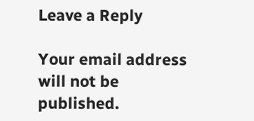Leave a Reply

Your email address will not be published.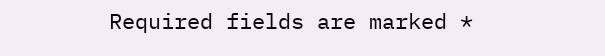Required fields are marked *